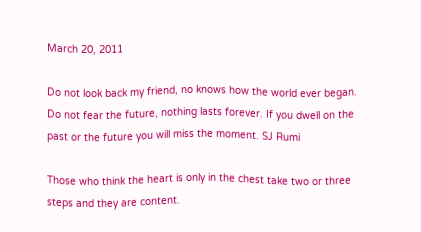March 20, 2011

Do not look back my friend, no knows how the world ever began. Do not fear the future, nothing lasts forever. If you dwell on the past or the future you will miss the moment. SJ Rumi

Those who think the heart is only in the chest take two or three steps and they are content.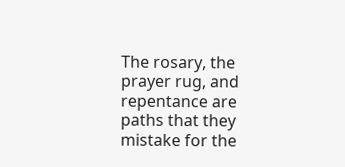The rosary, the prayer rug, and repentance are paths that they mistake for the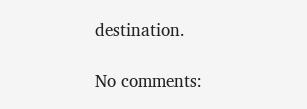destination.

No comments: